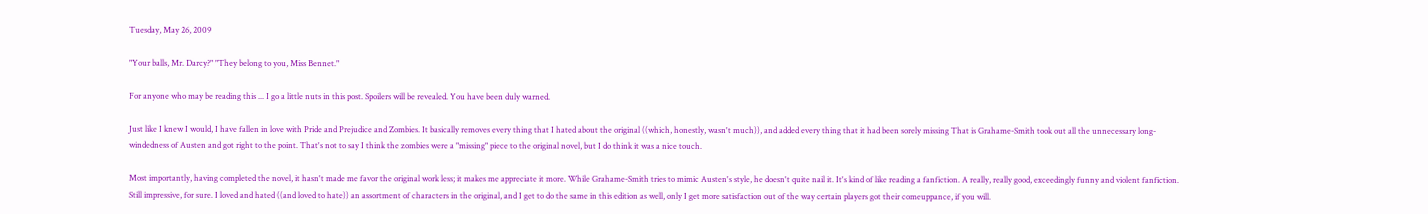Tuesday, May 26, 2009

"Your balls, Mr. Darcy?" "They belong to you, Miss Bennet."

For anyone who may be reading this ... I go a little nuts in this post. Spoilers will be revealed. You have been duly warned.

Just like I knew I would, I have fallen in love with Pride and Prejudice and Zombies. It basically removes every thing that I hated about the original ((which, honestly, wasn't much)), and added every thing that it had been sorely missing That is Grahame-Smith took out all the unnecessary long-windedness of Austen and got right to the point. That's not to say I think the zombies were a "missing" piece to the original novel, but I do think it was a nice touch.

Most importantly, having completed the novel, it hasn't made me favor the original work less; it makes me appreciate it more. While Grahame-Smith tries to mimic Austen's style, he doesn't quite nail it. It's kind of like reading a fanfiction. A really, really good, exceedingly funny and violent fanfiction. Still impressive, for sure. I loved and hated ((and loved to hate)) an assortment of characters in the original, and I get to do the same in this edition as well, only I get more satisfaction out of the way certain players got their comeuppance, if you will.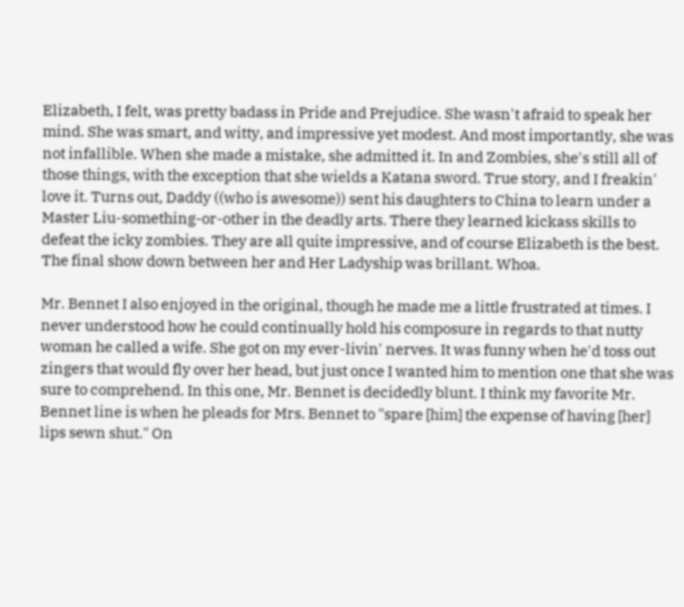Elizabeth, I felt, was pretty badass in Pride and Prejudice. She wasn't afraid to speak her mind. She was smart, and witty, and impressive yet modest. And most importantly, she was not infallible. When she made a mistake, she admitted it. In and Zombies, she's still all of those things, with the exception that she wields a Katana sword. True story, and I freakin' love it. Turns out, Daddy ((who is awesome)) sent his daughters to China to learn under a Master Liu-something-or-other in the deadly arts. There they learned kickass skills to defeat the icky zombies. They are all quite impressive, and of course Elizabeth is the best. The final show down between her and Her Ladyship was brillant. Whoa.

Mr. Bennet I also enjoyed in the original, though he made me a little frustrated at times. I never understood how he could continually hold his composure in regards to that nutty woman he called a wife. She got on my ever-livin' nerves. It was funny when he'd toss out zingers that would fly over her head, but just once I wanted him to mention one that she was sure to comprehend. In this one, Mr. Bennet is decidedly blunt. I think my favorite Mr. Bennet line is when he pleads for Mrs. Bennet to "spare [him] the expense of having [her] lips sewn shut." On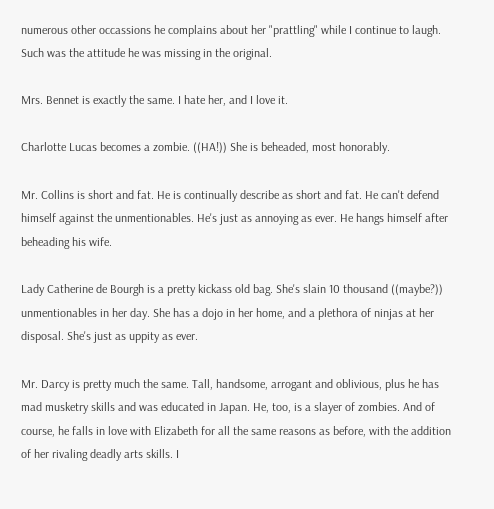numerous other occassions he complains about her "prattling" while I continue to laugh. Such was the attitude he was missing in the original.

Mrs. Bennet is exactly the same. I hate her, and I love it.

Charlotte Lucas becomes a zombie. ((HA!)) She is beheaded, most honorably.

Mr. Collins is short and fat. He is continually describe as short and fat. He can't defend himself against the unmentionables. He's just as annoying as ever. He hangs himself after beheading his wife.

Lady Catherine de Bourgh is a pretty kickass old bag. She's slain 10 thousand ((maybe?)) unmentionables in her day. She has a dojo in her home, and a plethora of ninjas at her disposal. She's just as uppity as ever.

Mr. Darcy is pretty much the same. Tall, handsome, arrogant and oblivious, plus he has mad musketry skills and was educated in Japan. He, too, is a slayer of zombies. And of course, he falls in love with Elizabeth for all the same reasons as before, with the addition of her rivaling deadly arts skills. I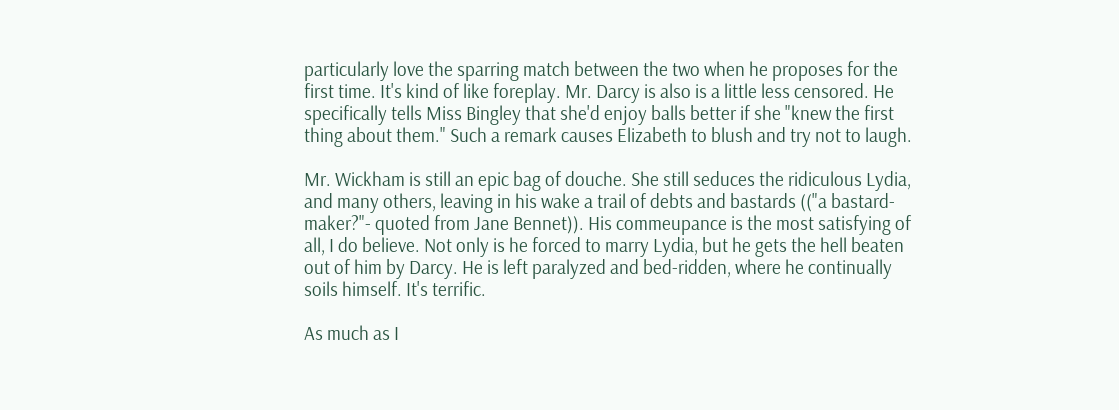particularly love the sparring match between the two when he proposes for the first time. It's kind of like foreplay. Mr. Darcy is also is a little less censored. He specifically tells Miss Bingley that she'd enjoy balls better if she "knew the first thing about them." Such a remark causes Elizabeth to blush and try not to laugh.

Mr. Wickham is still an epic bag of douche. She still seduces the ridiculous Lydia, and many others, leaving in his wake a trail of debts and bastards (("a bastard-maker?"- quoted from Jane Bennet)). His commeupance is the most satisfying of all, I do believe. Not only is he forced to marry Lydia, but he gets the hell beaten out of him by Darcy. He is left paralyzed and bed-ridden, where he continually soils himself. It's terrific.

As much as I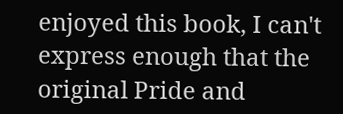enjoyed this book, I can't express enough that the original Pride and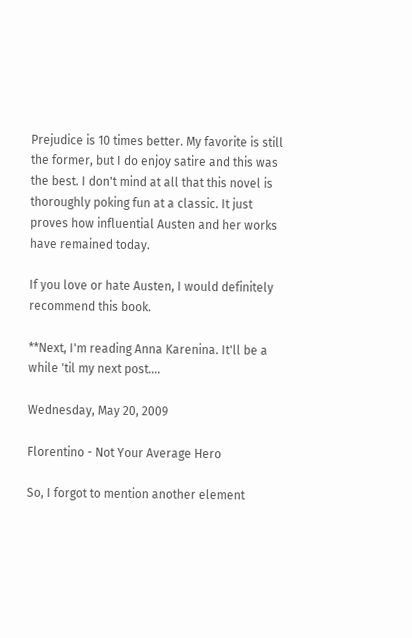Prejudice is 10 times better. My favorite is still the former, but I do enjoy satire and this was the best. I don't mind at all that this novel is thoroughly poking fun at a classic. It just proves how influential Austen and her works have remained today.

If you love or hate Austen, I would definitely recommend this book.

**Next, I'm reading Anna Karenina. It'll be a while 'til my next post....

Wednesday, May 20, 2009

Florentino - Not Your Average Hero

So, I forgot to mention another element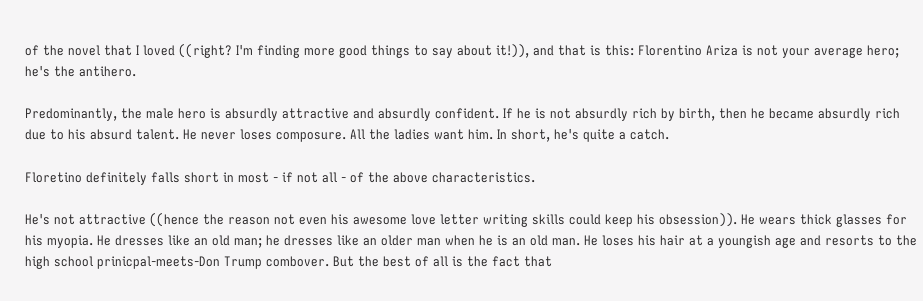of the novel that I loved ((right? I'm finding more good things to say about it!)), and that is this: Florentino Ariza is not your average hero; he's the antihero.

Predominantly, the male hero is absurdly attractive and absurdly confident. If he is not absurdly rich by birth, then he became absurdly rich due to his absurd talent. He never loses composure. All the ladies want him. In short, he's quite a catch.

Floretino definitely falls short in most - if not all - of the above characteristics.

He's not attractive ((hence the reason not even his awesome love letter writing skills could keep his obsession)). He wears thick glasses for his myopia. He dresses like an old man; he dresses like an older man when he is an old man. He loses his hair at a youngish age and resorts to the high school prinicpal-meets-Don Trump combover. But the best of all is the fact that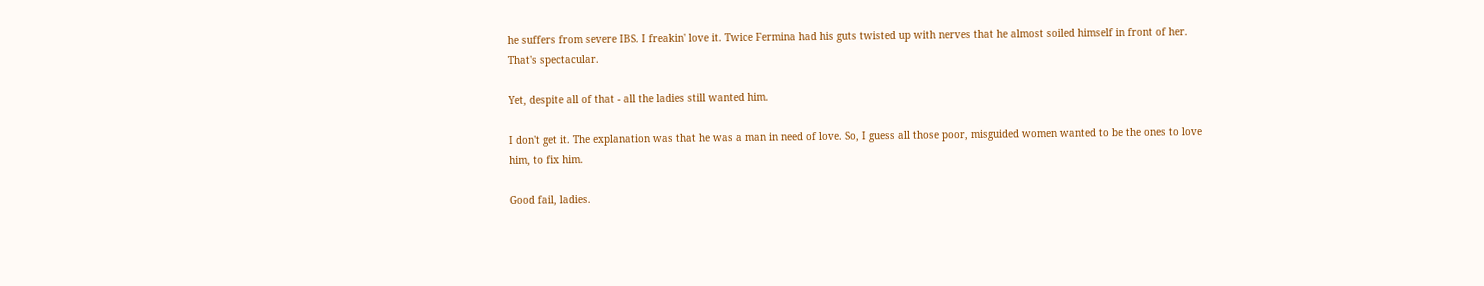he suffers from severe IBS. I freakin' love it. Twice Fermina had his guts twisted up with nerves that he almost soiled himself in front of her. That's spectacular.

Yet, despite all of that - all the ladies still wanted him.

I don't get it. The explanation was that he was a man in need of love. So, I guess all those poor, misguided women wanted to be the ones to love him, to fix him.

Good fail, ladies.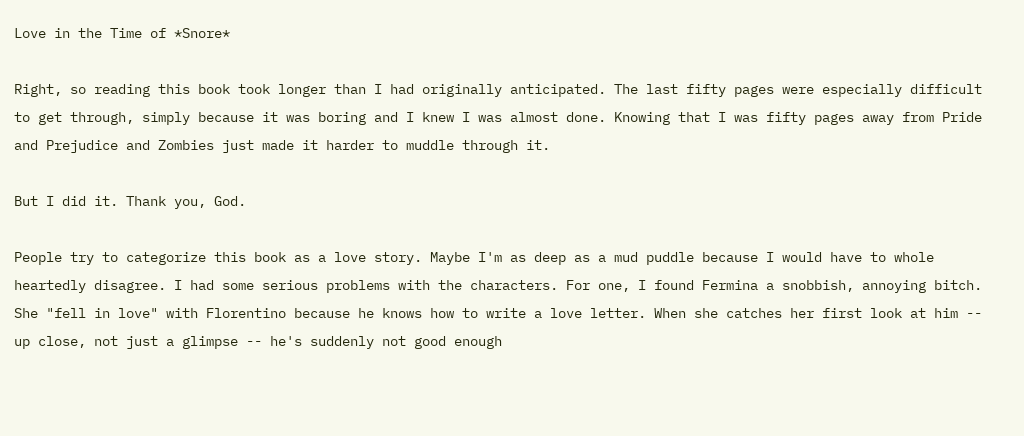Love in the Time of *Snore*

Right, so reading this book took longer than I had originally anticipated. The last fifty pages were especially difficult to get through, simply because it was boring and I knew I was almost done. Knowing that I was fifty pages away from Pride and Prejudice and Zombies just made it harder to muddle through it.

But I did it. Thank you, God.

People try to categorize this book as a love story. Maybe I'm as deep as a mud puddle because I would have to whole heartedly disagree. I had some serious problems with the characters. For one, I found Fermina a snobbish, annoying bitch. She "fell in love" with Florentino because he knows how to write a love letter. When she catches her first look at him -- up close, not just a glimpse -- he's suddenly not good enough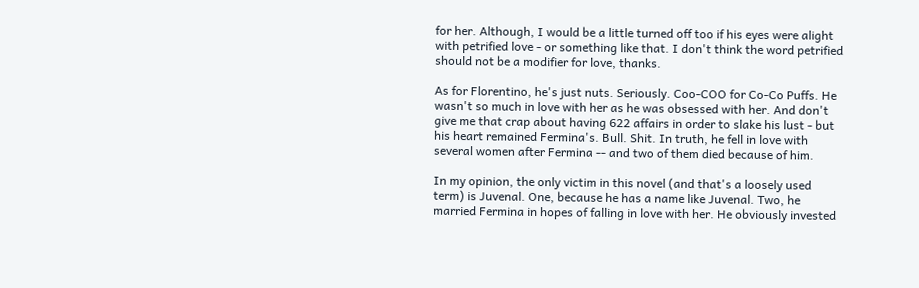for her. Although, I would be a little turned off too if his eyes were alight with petrified love - or something like that. I don't think the word petrified should not be a modifier for love, thanks.

As for Florentino, he's just nuts. Seriously. Coo-COO for Co-Co Puffs. He wasn't so much in love with her as he was obsessed with her. And don't give me that crap about having 622 affairs in order to slake his lust - but his heart remained Fermina's. Bull. Shit. In truth, he fell in love with several women after Fermina -- and two of them died because of him.

In my opinion, the only victim in this novel (and that's a loosely used term) is Juvenal. One, because he has a name like Juvenal. Two, he married Fermina in hopes of falling in love with her. He obviously invested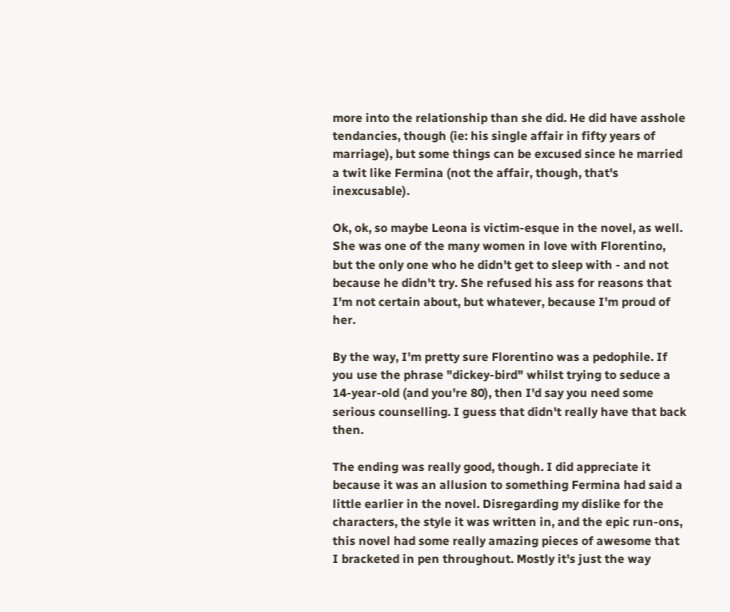more into the relationship than she did. He did have asshole tendancies, though (ie: his single affair in fifty years of marriage), but some things can be excused since he married a twit like Fermina (not the affair, though, that's inexcusable).

Ok, ok, so maybe Leona is victim-esque in the novel, as well. She was one of the many women in love with Florentino, but the only one who he didn't get to sleep with - and not because he didn't try. She refused his ass for reasons that I'm not certain about, but whatever, because I'm proud of her.

By the way, I'm pretty sure Florentino was a pedophile. If you use the phrase "dickey-bird" whilst trying to seduce a 14-year-old (and you're 80), then I'd say you need some serious counselling. I guess that didn't really have that back then.

The ending was really good, though. I did appreciate it because it was an allusion to something Fermina had said a little earlier in the novel. Disregarding my dislike for the characters, the style it was written in, and the epic run-ons, this novel had some really amazing pieces of awesome that I bracketed in pen throughout. Mostly it's just the way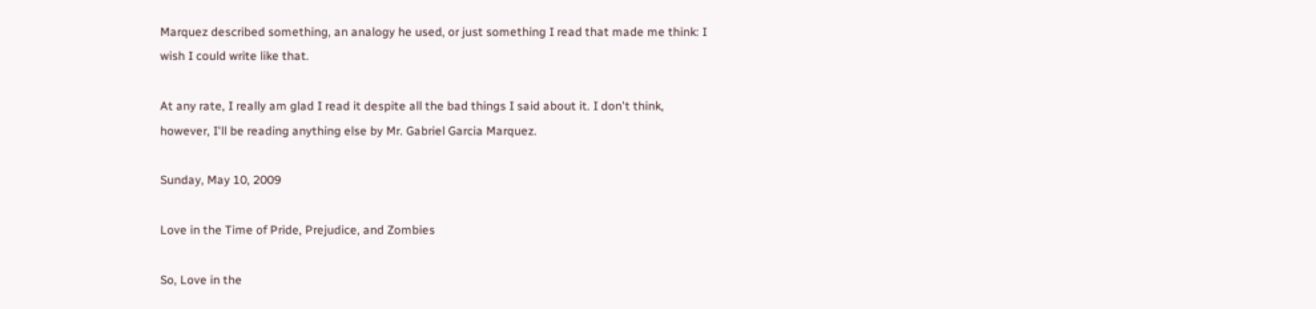Marquez described something, an analogy he used, or just something I read that made me think: I wish I could write like that.

At any rate, I really am glad I read it despite all the bad things I said about it. I don't think, however, I'll be reading anything else by Mr. Gabriel Garcia Marquez.

Sunday, May 10, 2009

Love in the Time of Pride, Prejudice, and Zombies

So, Love in the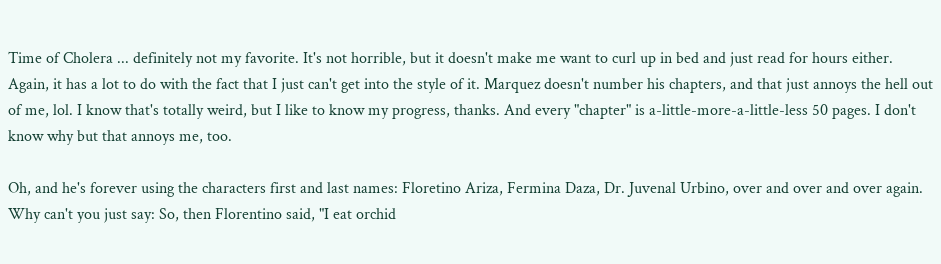Time of Cholera ... definitely not my favorite. It's not horrible, but it doesn't make me want to curl up in bed and just read for hours either. Again, it has a lot to do with the fact that I just can't get into the style of it. Marquez doesn't number his chapters, and that just annoys the hell out of me, lol. I know that's totally weird, but I like to know my progress, thanks. And every "chapter" is a-little-more-a-little-less 50 pages. I don't know why but that annoys me, too.

Oh, and he's forever using the characters first and last names: Floretino Ariza, Fermina Daza, Dr. Juvenal Urbino, over and over and over again. Why can't you just say: So, then Florentino said, "I eat orchid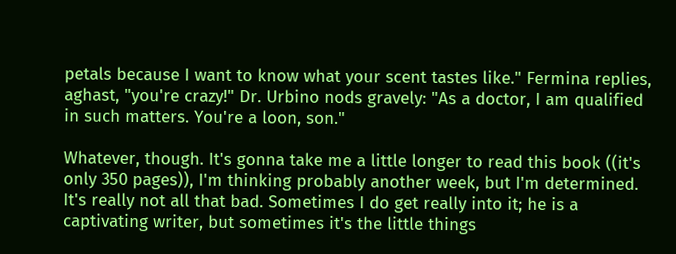petals because I want to know what your scent tastes like." Fermina replies, aghast, "you're crazy!" Dr. Urbino nods gravely: "As a doctor, I am qualified in such matters. You're a loon, son."

Whatever, though. It's gonna take me a little longer to read this book ((it's only 350 pages)), I'm thinking probably another week, but I'm determined. It's really not all that bad. Sometimes I do get really into it; he is a captivating writer, but sometimes it's the little things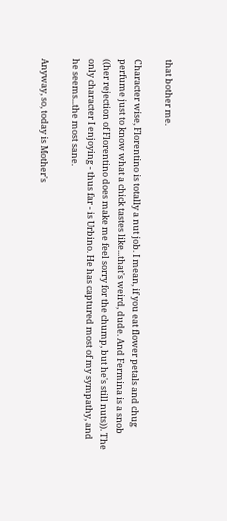that bother me.

Character wise, Florentino is totally a nut job. I mean, if you eat flower petals and chug perfume just to know what a chick tastes like...that's weird, dude. And Fermina is a snob ((her rejection of Florentino does make me feel sorry for the chump, but he's still nuts)). The only character I enjoying - thus far - is Urbino. He has captured most of my sympathy, and he seems...the most sane.

Anyway, so, today is Mother's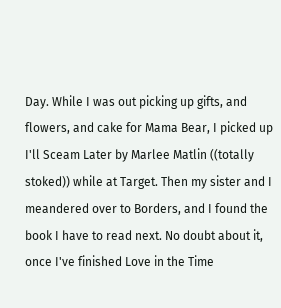Day. While I was out picking up gifts, and flowers, and cake for Mama Bear, I picked up I'll Sceam Later by Marlee Matlin ((totally stoked)) while at Target. Then my sister and I meandered over to Borders, and I found the book I have to read next. No doubt about it, once I've finished Love in the Time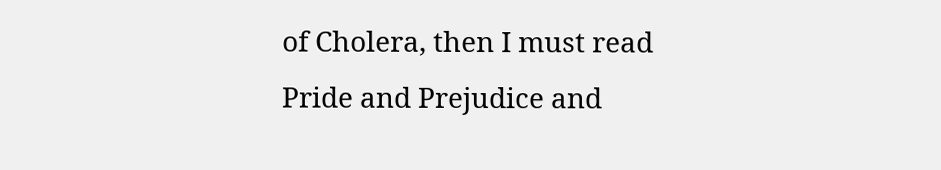of Cholera, then I must read Pride and Prejudice and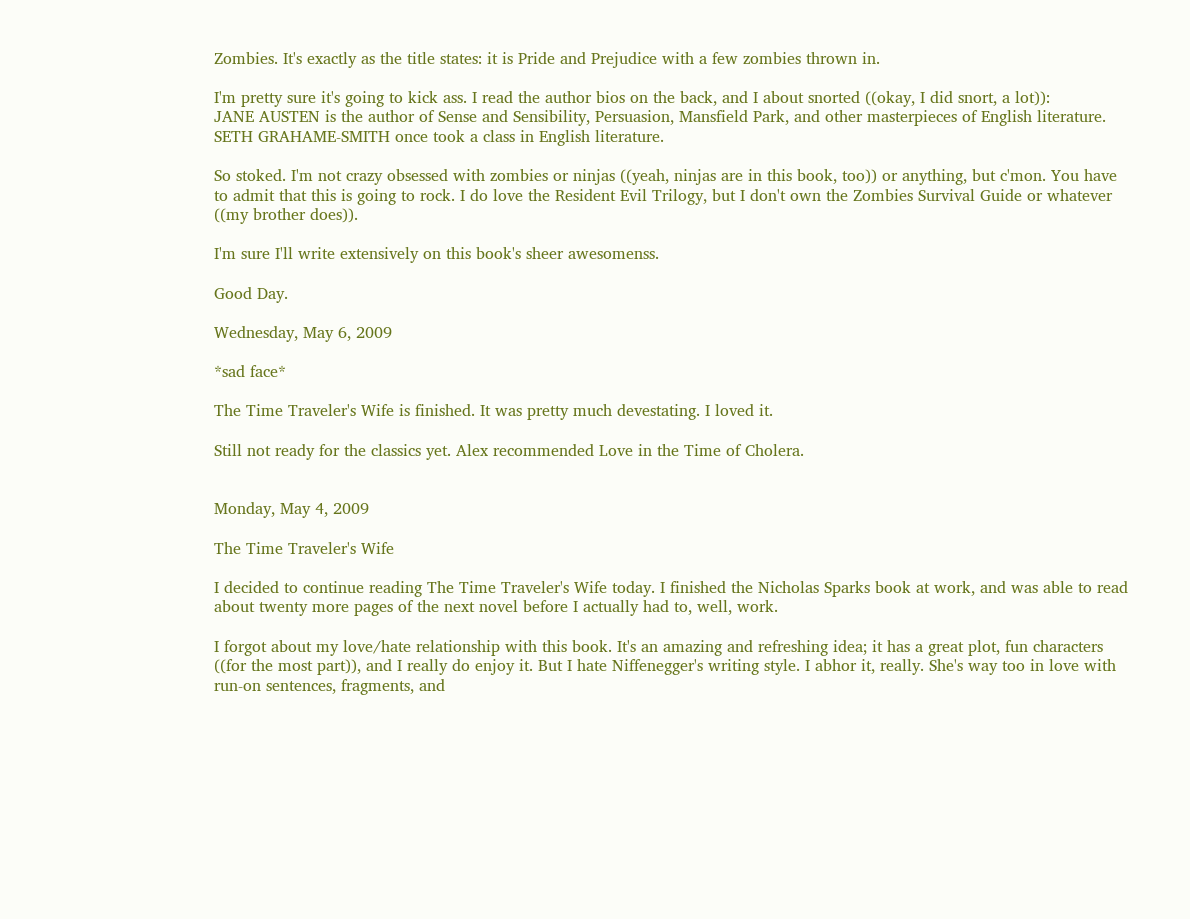Zombies. It's exactly as the title states: it is Pride and Prejudice with a few zombies thrown in.

I'm pretty sure it's going to kick ass. I read the author bios on the back, and I about snorted ((okay, I did snort, a lot)):
JANE AUSTEN is the author of Sense and Sensibility, Persuasion, Mansfield Park, and other masterpieces of English literature. SETH GRAHAME-SMITH once took a class in English literature.

So stoked. I'm not crazy obsessed with zombies or ninjas ((yeah, ninjas are in this book, too)) or anything, but c'mon. You have to admit that this is going to rock. I do love the Resident Evil Trilogy, but I don't own the Zombies Survival Guide or whatever ((my brother does)).

I'm sure I'll write extensively on this book's sheer awesomenss.

Good Day.

Wednesday, May 6, 2009

*sad face*

The Time Traveler's Wife is finished. It was pretty much devestating. I loved it.

Still not ready for the classics yet. Alex recommended Love in the Time of Cholera.


Monday, May 4, 2009

The Time Traveler's Wife

I decided to continue reading The Time Traveler's Wife today. I finished the Nicholas Sparks book at work, and was able to read about twenty more pages of the next novel before I actually had to, well, work.

I forgot about my love/hate relationship with this book. It's an amazing and refreshing idea; it has a great plot, fun characters ((for the most part)), and I really do enjoy it. But I hate Niffenegger's writing style. I abhor it, really. She's way too in love with run-on sentences, fragments, and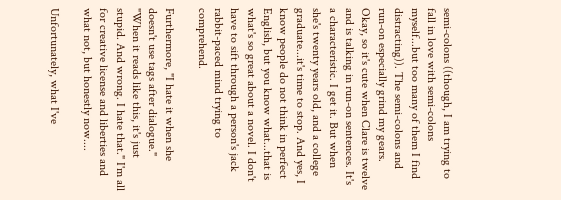semi-colons ((though, I am trying to fall in love with semi-colons myself...but too many of them I find distracting)). The semi-colons and run-on especially grind my gears. Okay, so it's cute when Clare is twelve and is talking in run-on sentences. It's a characteristic. I get it. But when she's twenty years old, and a college graduate...it's time to stop. And yes, I know people do not think in perfect English, but you know what...that is what's so great about a novel. I don't have to sift through a person's jack rabbit-paced mind trying to comprehend.

Furthermore, "I hate it when she doesn't use tags after dialogue." "When it reads like this, it's just stupid. And wrong. I hate that." I'm all for creative license and liberties and what not, but honestly now....

Unfortunately, what I've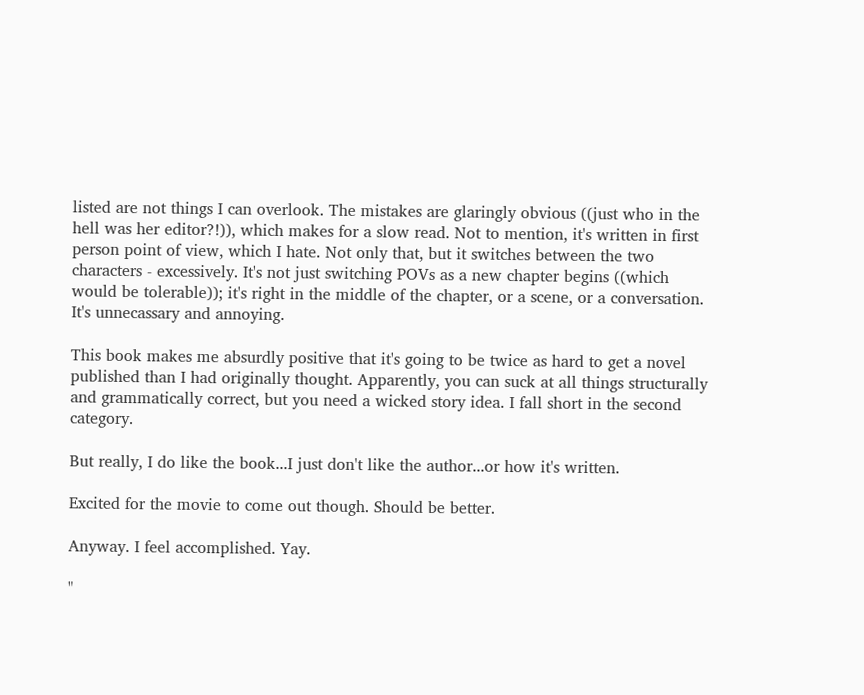listed are not things I can overlook. The mistakes are glaringly obvious ((just who in the hell was her editor?!)), which makes for a slow read. Not to mention, it's written in first person point of view, which I hate. Not only that, but it switches between the two characters - excessively. It's not just switching POVs as a new chapter begins ((which would be tolerable)); it's right in the middle of the chapter, or a scene, or a conversation. It's unnecassary and annoying.

This book makes me absurdly positive that it's going to be twice as hard to get a novel published than I had originally thought. Apparently, you can suck at all things structurally and grammatically correct, but you need a wicked story idea. I fall short in the second category.

But really, I do like the book...I just don't like the author...or how it's written.

Excited for the movie to come out though. Should be better.

Anyway. I feel accomplished. Yay.

"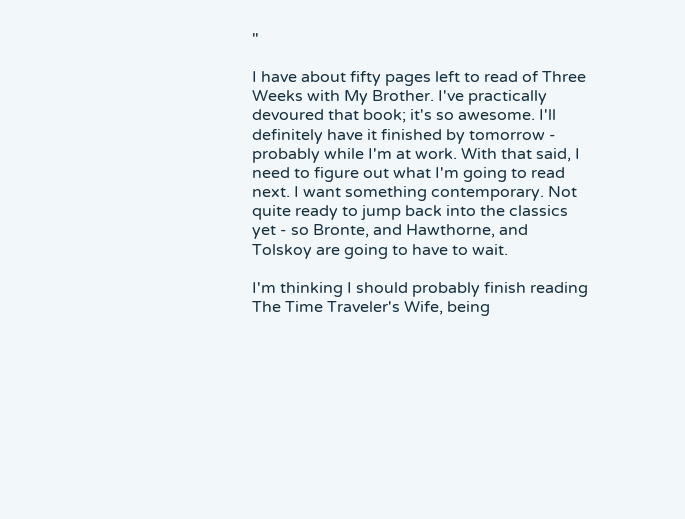"

I have about fifty pages left to read of Three Weeks with My Brother. I've practically devoured that book; it's so awesome. I'll definitely have it finished by tomorrow - probably while I'm at work. With that said, I need to figure out what I'm going to read next. I want something contemporary. Not quite ready to jump back into the classics yet - so Bronte, and Hawthorne, and Tolskoy are going to have to wait.

I'm thinking I should probably finish reading The Time Traveler's Wife, being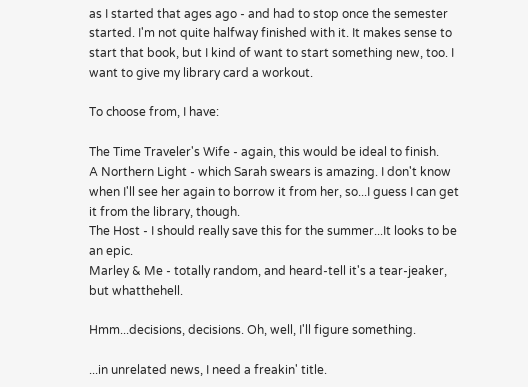as I started that ages ago - and had to stop once the semester started. I'm not quite halfway finished with it. It makes sense to start that book, but I kind of want to start something new, too. I want to give my library card a workout.

To choose from, I have:

The Time Traveler's Wife - again, this would be ideal to finish.
A Northern Light - which Sarah swears is amazing. I don't know when I'll see her again to borrow it from her, so...I guess I can get it from the library, though.
The Host - I should really save this for the summer...It looks to be an epic.
Marley & Me - totally random, and heard-tell it's a tear-jeaker, but whatthehell.

Hmm...decisions, decisions. Oh, well, I'll figure something.

...in unrelated news, I need a freakin' title.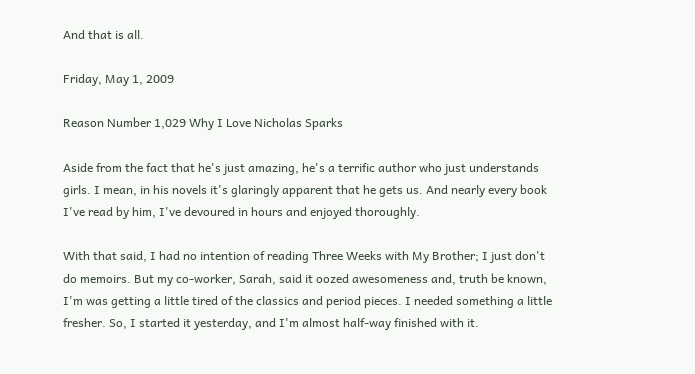And that is all.

Friday, May 1, 2009

Reason Number 1,029 Why I Love Nicholas Sparks

Aside from the fact that he's just amazing, he's a terrific author who just understands girls. I mean, in his novels it's glaringly apparent that he gets us. And nearly every book I've read by him, I've devoured in hours and enjoyed thoroughly.

With that said, I had no intention of reading Three Weeks with My Brother; I just don't do memoirs. But my co-worker, Sarah, said it oozed awesomeness and, truth be known, I'm was getting a little tired of the classics and period pieces. I needed something a little fresher. So, I started it yesterday, and I'm almost half-way finished with it.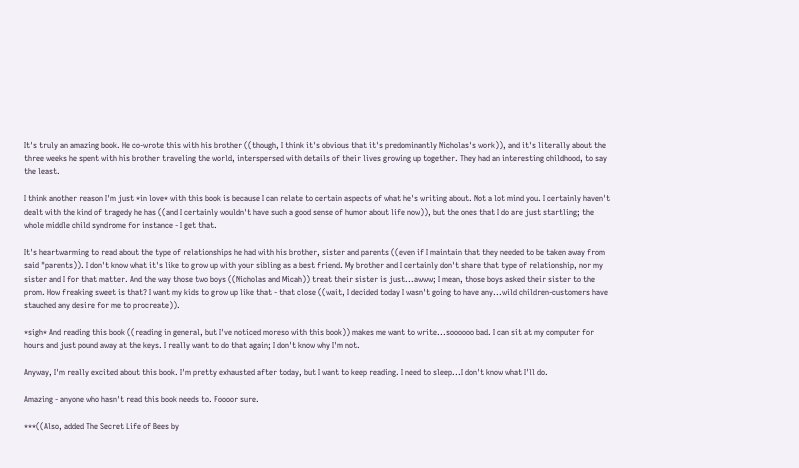It's truly an amazing book. He co-wrote this with his brother ((though, I think it's obvious that it's predominantly Nicholas's work)), and it's literally about the three weeks he spent with his brother traveling the world, interspersed with details of their lives growing up together. They had an interesting childhood, to say the least.

I think another reason I'm just *in love* with this book is because I can relate to certain aspects of what he's writing about. Not a lot mind you. I certainly haven't dealt with the kind of tragedy he has ((and I certainly wouldn't have such a good sense of humor about life now)), but the ones that I do are just startling; the whole middle child syndrome for instance - I get that.

It's heartwarming to read about the type of relationships he had with his brother, sister and parents ((even if I maintain that they needed to be taken away from said "parents)). I don't know what it's like to grow up with your sibling as a best friend. My brother and I certainly don't share that type of relationship, nor my sister and I for that matter. And the way those two boys ((Nicholas and Micah)) treat their sister is just...awww; I mean, those boys asked their sister to the prom. How freaking sweet is that? I want my kids to grow up like that - that close ((wait, I decided today I wasn't going to have any...wild children-customers have stauched any desire for me to procreate)).

*sigh* And reading this book ((reading in general, but I've noticed moreso with this book)) makes me want to write...soooooo bad. I can sit at my computer for hours and just pound away at the keys. I really want to do that again; I don't know why I'm not.

Anyway, I'm really excited about this book. I'm pretty exhausted after today, but I want to keep reading. I need to sleep...I don't know what I'll do.

Amazing - anyone who hasn't read this book needs to. Foooor sure.

***((Also, added The Secret Life of Bees by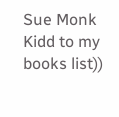Sue Monk Kidd to my books list))